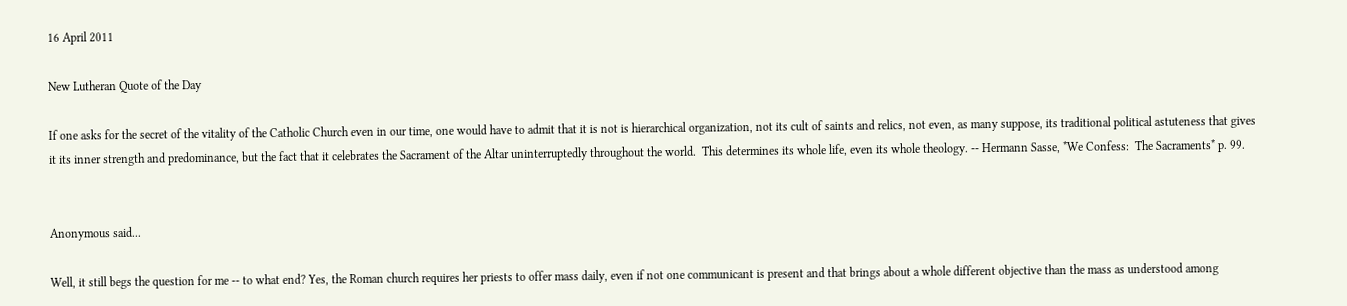16 April 2011

New Lutheran Quote of the Day

If one asks for the secret of the vitality of the Catholic Church even in our time, one would have to admit that it is not is hierarchical organization, not its cult of saints and relics, not even, as many suppose, its traditional political astuteness that gives it its inner strength and predominance, but the fact that it celebrates the Sacrament of the Altar uninterruptedly throughout the world.  This determines its whole life, even its whole theology. -- Hermann Sasse, *We Confess:  The Sacraments* p. 99.


Anonymous said...

Well, it still begs the question for me -- to what end? Yes, the Roman church requires her priests to offer mass daily, even if not one communicant is present and that brings about a whole different objective than the mass as understood among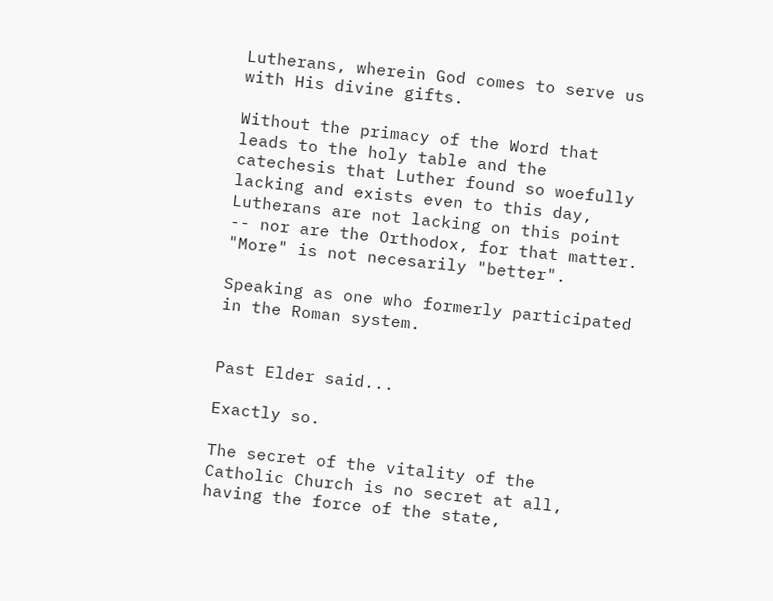Lutherans, wherein God comes to serve us with His divine gifts.

Without the primacy of the Word that leads to the holy table and the catechesis that Luther found so woefully lacking and exists even to this day, Lutherans are not lacking on this point -- nor are the Orthodox, for that matter.
"More" is not necesarily "better".

Speaking as one who formerly participated in the Roman system.


Past Elder said...

Exactly so.

The secret of the vitality of the Catholic Church is no secret at all, having the force of the state,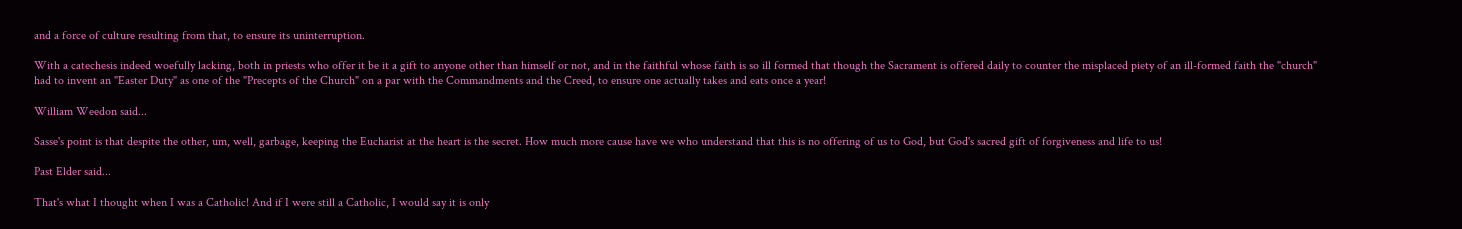and a force of culture resulting from that, to ensure its uninterruption.

With a catechesis indeed woefully lacking, both in priests who offer it be it a gift to anyone other than himself or not, and in the faithful whose faith is so ill formed that though the Sacrament is offered daily to counter the misplaced piety of an ill-formed faith the "church" had to invent an "Easter Duty" as one of the "Precepts of the Church" on a par with the Commandments and the Creed, to ensure one actually takes and eats once a year!

William Weedon said...

Sasse's point is that despite the other, um, well, garbage, keeping the Eucharist at the heart is the secret. How much more cause have we who understand that this is no offering of us to God, but God's sacred gift of forgiveness and life to us!

Past Elder said...

That's what I thought when I was a Catholic! And if I were still a Catholic, I would say it is only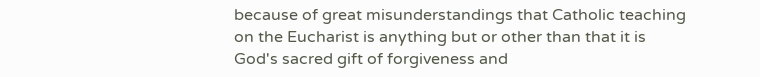because of great misunderstandings that Catholic teaching on the Eucharist is anything but or other than that it is God's sacred gift of forgiveness and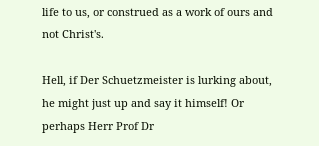life to us, or construed as a work of ours and not Christ's.

Hell, if Der Schuetzmeister is lurking about, he might just up and say it himself! Or perhaps Herr Prof Dr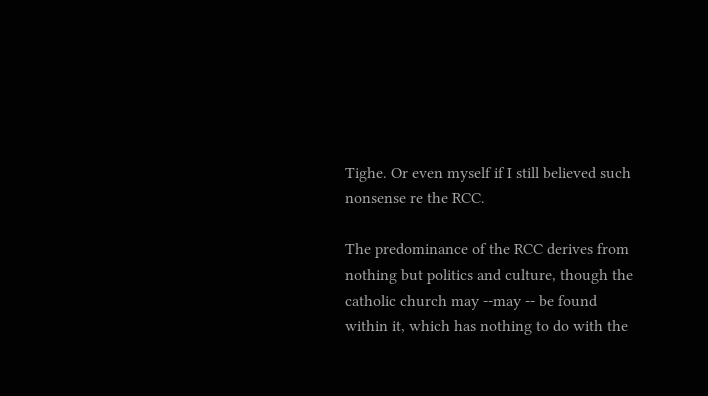Tighe. Or even myself if I still believed such nonsense re the RCC.

The predominance of the RCC derives from nothing but politics and culture, though the catholic church may --may -- be found within it, which has nothing to do with the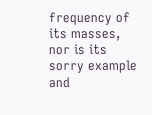frequency of its masses, nor is its sorry example and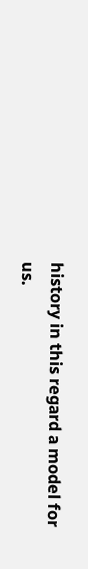history in this regard a model for us.